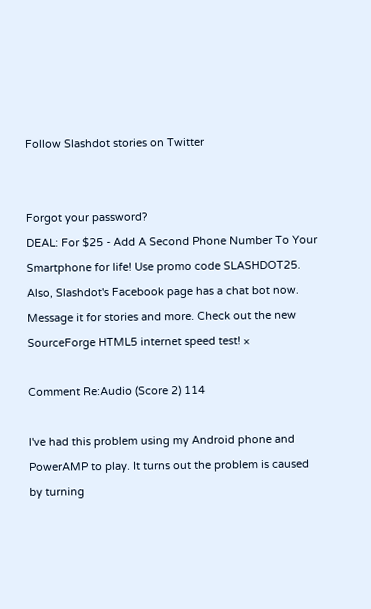Follow Slashdot stories on Twitter


Forgot your password?
DEAL: For $25 - Add A Second Phone Number To Your Smartphone for life! Use promo code SLASHDOT25. Also, Slashdot's Facebook page has a chat bot now. Message it for stories and more. Check out the new SourceForge HTML5 internet speed test! ×

Comment Re:Audio (Score 2) 114

I've had this problem using my Android phone and PowerAMP to play. It turns out the problem is caused by turning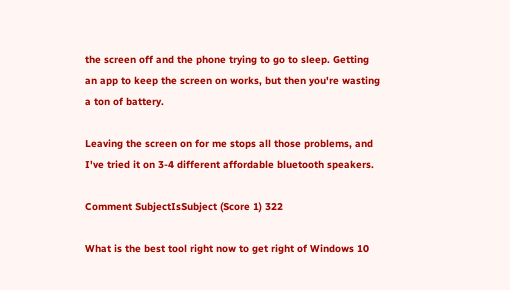the screen off and the phone trying to go to sleep. Getting an app to keep the screen on works, but then you're wasting a ton of battery.

Leaving the screen on for me stops all those problems, and I've tried it on 3-4 different affordable bluetooth speakers.

Comment SubjectIsSubject (Score 1) 322

What is the best tool right now to get right of Windows 10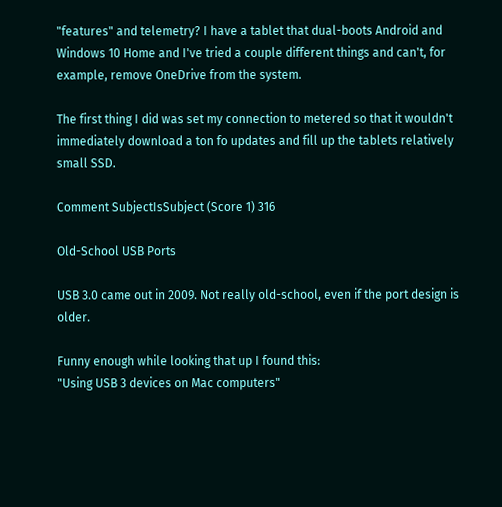"features" and telemetry? I have a tablet that dual-boots Android and Windows 10 Home and I've tried a couple different things and can't, for example, remove OneDrive from the system.

The first thing I did was set my connection to metered so that it wouldn't immediately download a ton fo updates and fill up the tablets relatively small SSD.

Comment SubjectIsSubject (Score 1) 316

Old-School USB Ports

USB 3.0 came out in 2009. Not really old-school, even if the port design is older.

Funny enough while looking that up I found this:
"Using USB 3 devices on Mac computers"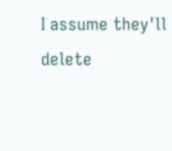I assume they'll delete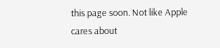this page soon. Not like Apple cares about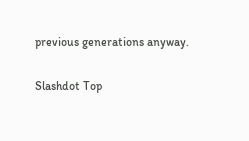previous generations anyway.

Slashdot Top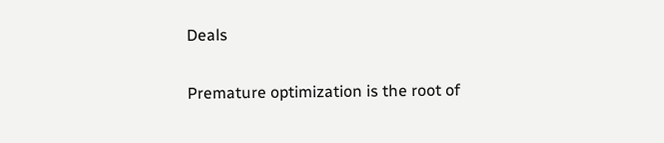Deals

Premature optimization is the root of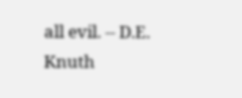all evil. -- D.E. Knuth